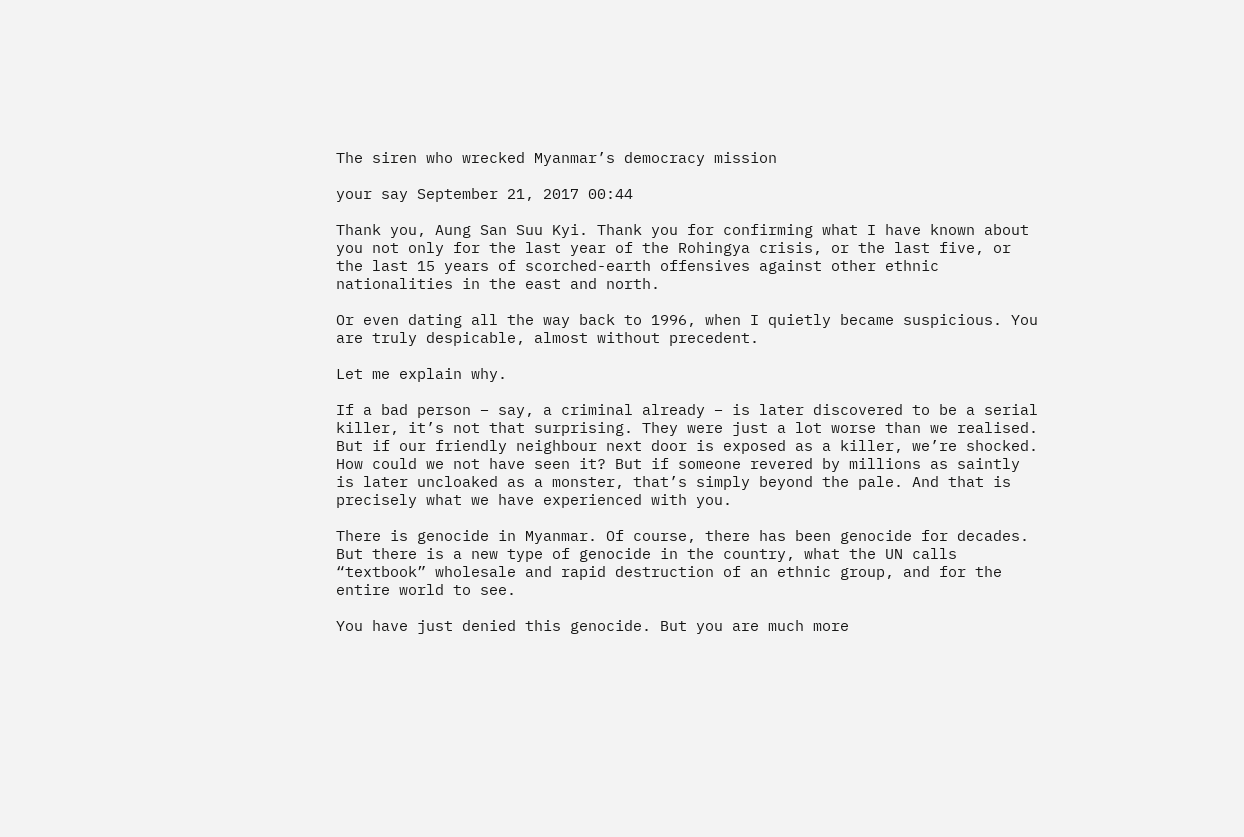The siren who wrecked Myanmar’s democracy mission

your say September 21, 2017 00:44

Thank you, Aung San Suu Kyi. Thank you for confirming what I have known about you not only for the last year of the Rohingya crisis, or the last five, or the last 15 years of scorched-earth offensives against other ethnic nationalities in the east and north.

Or even dating all the way back to 1996, when I quietly became suspicious. You are truly despicable, almost without precedent.

Let me explain why.

If a bad person – say, a criminal already – is later discovered to be a serial killer, it’s not that surprising. They were just a lot worse than we realised. But if our friendly neighbour next door is exposed as a killer, we’re shocked. How could we not have seen it? But if someone revered by millions as saintly is later uncloaked as a monster, that’s simply beyond the pale. And that is precisely what we have experienced with you.

There is genocide in Myanmar. Of course, there has been genocide for decades. But there is a new type of genocide in the country, what the UN calls “textbook” wholesale and rapid destruction of an ethnic group, and for the entire world to see.

You have just denied this genocide. But you are much more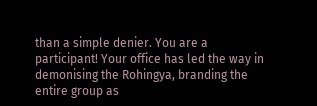than a simple denier. You are a participant! Your office has led the way in demonising the Rohingya, branding the entire group as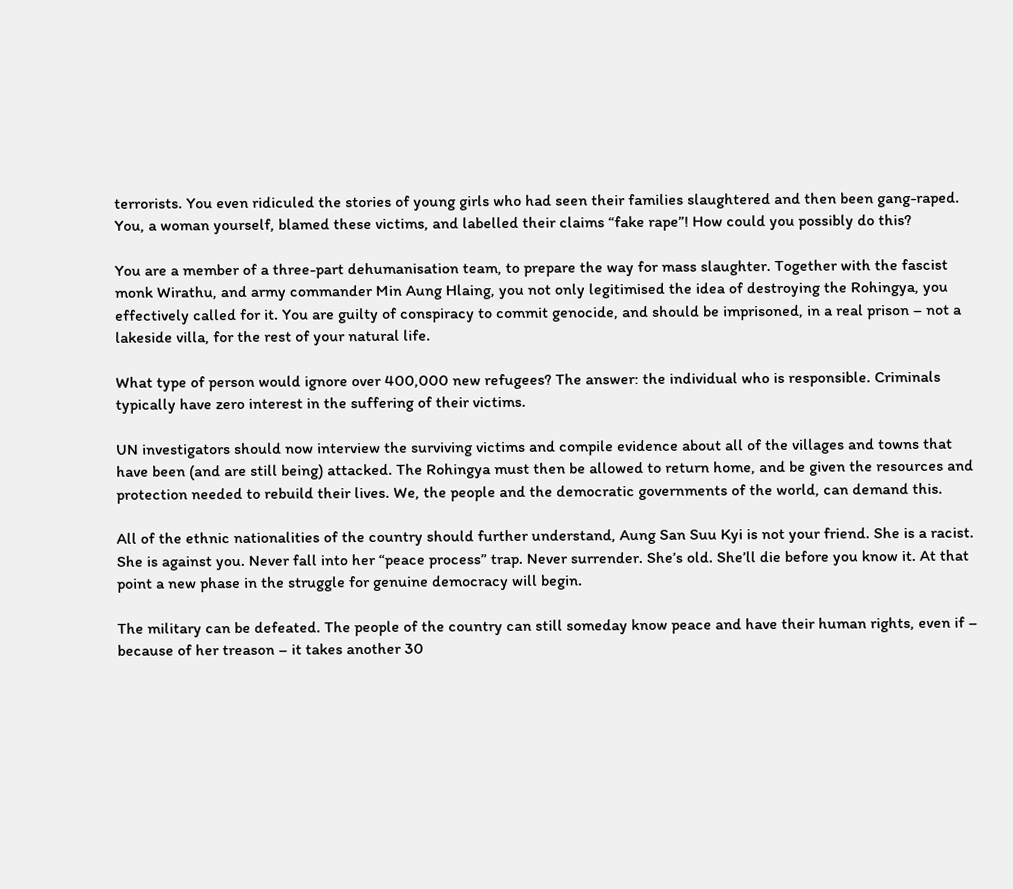terrorists. You even ridiculed the stories of young girls who had seen their families slaughtered and then been gang-raped. You, a woman yourself, blamed these victims, and labelled their claims “fake rape”! How could you possibly do this?

You are a member of a three-part dehumanisation team, to prepare the way for mass slaughter. Together with the fascist monk Wirathu, and army commander Min Aung Hlaing, you not only legitimised the idea of destroying the Rohingya, you effectively called for it. You are guilty of conspiracy to commit genocide, and should be imprisoned, in a real prison – not a lakeside villa, for the rest of your natural life.

What type of person would ignore over 400,000 new refugees? The answer: the individual who is responsible. Criminals typically have zero interest in the suffering of their victims.

UN investigators should now interview the surviving victims and compile evidence about all of the villages and towns that have been (and are still being) attacked. The Rohingya must then be allowed to return home, and be given the resources and protection needed to rebuild their lives. We, the people and the democratic governments of the world, can demand this.

All of the ethnic nationalities of the country should further understand, Aung San Suu Kyi is not your friend. She is a racist. She is against you. Never fall into her “peace process” trap. Never surrender. She’s old. She’ll die before you know it. At that point a new phase in the struggle for genuine democracy will begin.

The military can be defeated. The people of the country can still someday know peace and have their human rights, even if – because of her treason – it takes another 30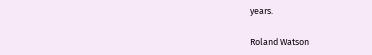years.

Roland Watson